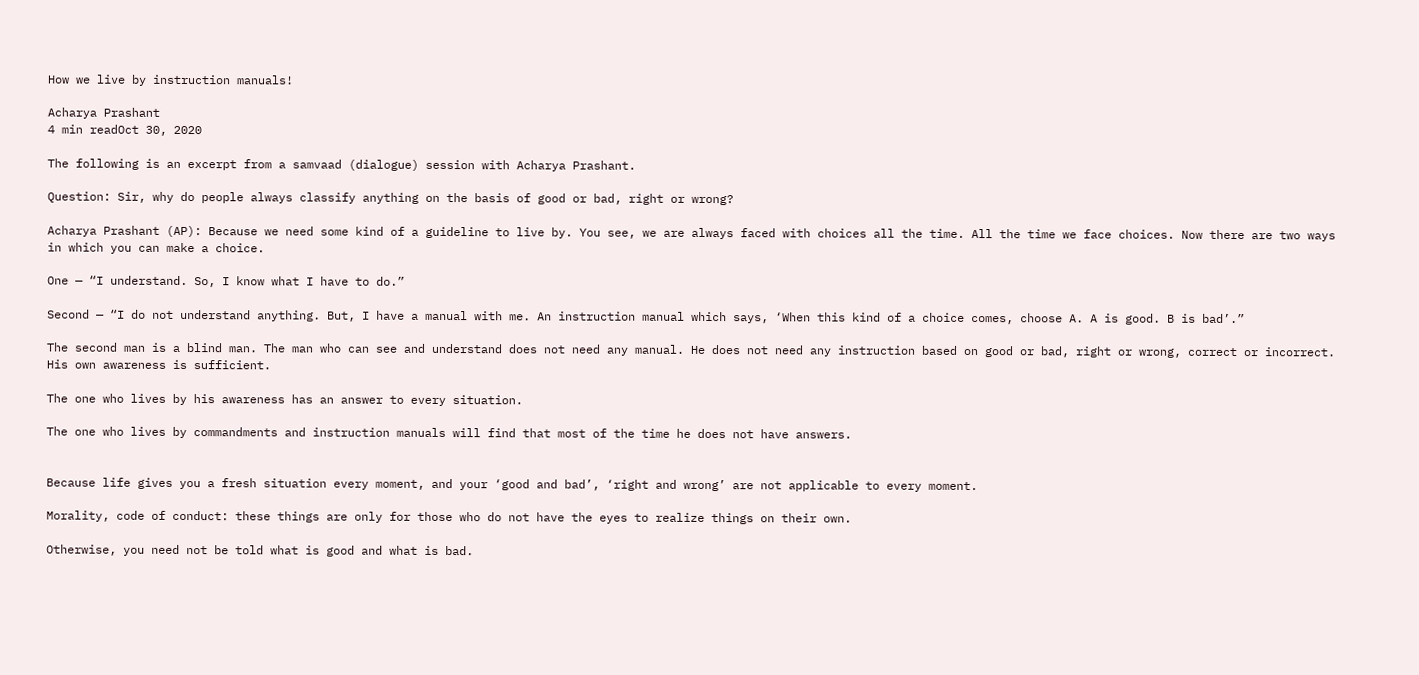How we live by instruction manuals!

Acharya Prashant
4 min readOct 30, 2020

The following is an excerpt from a samvaad (dialogue) session with Acharya Prashant.

Question: Sir, why do people always classify anything on the basis of good or bad, right or wrong?

Acharya Prashant (AP): Because we need some kind of a guideline to live by. You see, we are always faced with choices all the time. All the time we face choices. Now there are two ways in which you can make a choice.

One — “I understand. So, I know what I have to do.”

Second — “I do not understand anything. But, I have a manual with me. An instruction manual which says, ‘When this kind of a choice comes, choose A. A is good. B is bad’.”

The second man is a blind man. The man who can see and understand does not need any manual. He does not need any instruction based on good or bad, right or wrong, correct or incorrect. His own awareness is sufficient.

The one who lives by his awareness has an answer to every situation.

The one who lives by commandments and instruction manuals will find that most of the time he does not have answers.


Because life gives you a fresh situation every moment, and your ‘good and bad’, ‘right and wrong’ are not applicable to every moment.

Morality, code of conduct: these things are only for those who do not have the eyes to realize things on their own.

Otherwise, you need not be told what is good and what is bad.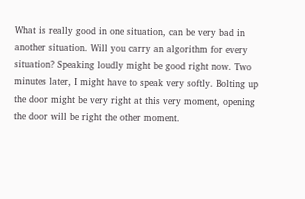What is really good in one situation, can be very bad in another situation. Will you carry an algorithm for every situation? Speaking loudly might be good right now. Two minutes later, I might have to speak very softly. Bolting up the door might be very right at this very moment, opening the door will be right the other moment.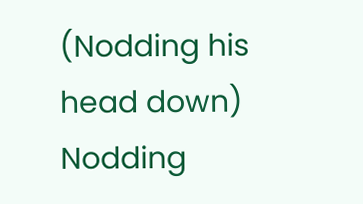(Nodding his head down) Nodding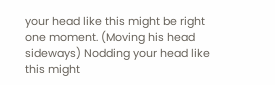your head like this might be right one moment. (Moving his head sideways) Nodding your head like this might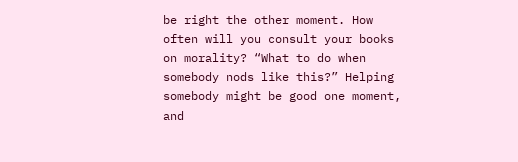be right the other moment. How often will you consult your books on morality? “What to do when somebody nods like this?” Helping somebody might be good one moment, and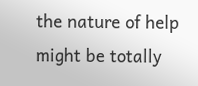the nature of help might be totally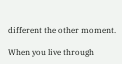different the other moment.

When you live through